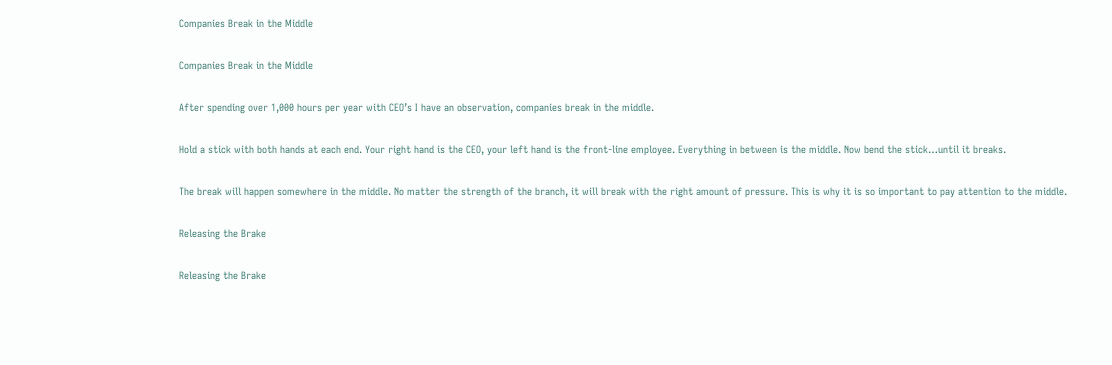Companies Break in the Middle

Companies Break in the Middle

After spending over 1,000 hours per year with CEO’s I have an observation, companies break in the middle.

Hold a stick with both hands at each end. Your right hand is the CEO, your left hand is the front-line employee. Everything in between is the middle. Now bend the stick…until it breaks.

The break will happen somewhere in the middle. No matter the strength of the branch, it will break with the right amount of pressure. This is why it is so important to pay attention to the middle.

Releasing the Brake

Releasing the Brake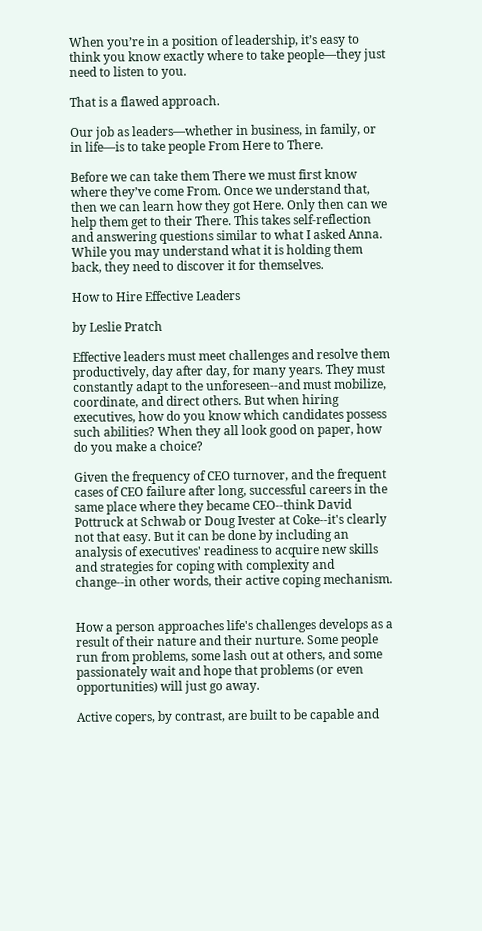When you’re in a position of leadership, it’s easy to think you know exactly where to take people—they just need to listen to you.

That is a flawed approach.

Our job as leaders—whether in business, in family, or in life—is to take people From Here to There.

Before we can take them There we must first know where they’ve come From. Once we understand that, then we can learn how they got Here. Only then can we help them get to their There. This takes self-reflection and answering questions similar to what I asked Anna. While you may understand what it is holding them back, they need to discover it for themselves.

How to Hire Effective Leaders

by Leslie Pratch

Effective leaders must meet challenges and resolve them productively, day after day, for many years. They must constantly adapt to the unforeseen--and must mobilize, coordinate, and direct others. But when hiring executives, how do you know which candidates possess such abilities? When they all look good on paper, how do you make a choice?

Given the frequency of CEO turnover, and the frequent cases of CEO failure after long, successful careers in the same place where they became CEO--think David Pottruck at Schwab or Doug Ivester at Coke--it's clearly not that easy. But it can be done by including an analysis of executives' readiness to acquire new skills and strategies for coping with complexity and change--in other words, their active coping mechanism.


How a person approaches life's challenges develops as a result of their nature and their nurture. Some people run from problems, some lash out at others, and some passionately wait and hope that problems (or even opportunities) will just go away.

Active copers, by contrast, are built to be capable and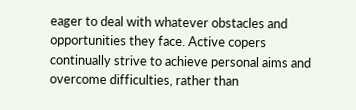eager to deal with whatever obstacles and opportunities they face. Active copers continually strive to achieve personal aims and overcome difficulties, rather than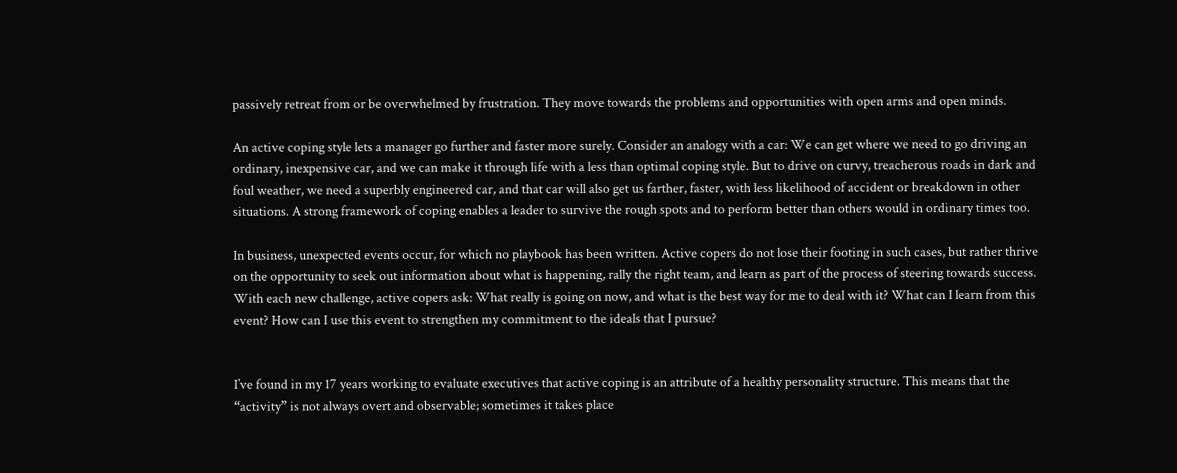passively retreat from or be overwhelmed by frustration. They move towards the problems and opportunities with open arms and open minds.

An active coping style lets a manager go further and faster more surely. Consider an analogy with a car: We can get where we need to go driving an ordinary, inexpensive car, and we can make it through life with a less than optimal coping style. But to drive on curvy, treacherous roads in dark and foul weather, we need a superbly engineered car, and that car will also get us farther, faster, with less likelihood of accident or breakdown in other situations. A strong framework of coping enables a leader to survive the rough spots and to perform better than others would in ordinary times too.

In business, unexpected events occur, for which no playbook has been written. Active copers do not lose their footing in such cases, but rather thrive on the opportunity to seek out information about what is happening, rally the right team, and learn as part of the process of steering towards success. With each new challenge, active copers ask: What really is going on now, and what is the best way for me to deal with it? What can I learn from this event? How can I use this event to strengthen my commitment to the ideals that I pursue?


I’ve found in my 17 years working to evaluate executives that active coping is an attribute of a healthy personality structure. This means that the “activity” is not always overt and observable; sometimes it takes place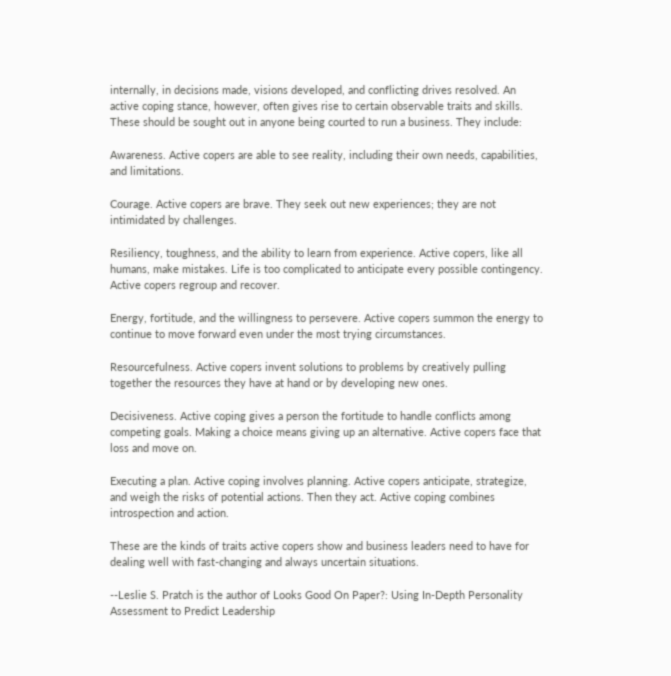internally, in decisions made, visions developed, and conflicting drives resolved. An active coping stance, however, often gives rise to certain observable traits and skills. These should be sought out in anyone being courted to run a business. They include:

Awareness. Active copers are able to see reality, including their own needs, capabilities, and limitations.

Courage. Active copers are brave. They seek out new experiences; they are not intimidated by challenges.

Resiliency, toughness, and the ability to learn from experience. Active copers, like all humans, make mistakes. Life is too complicated to anticipate every possible contingency. Active copers regroup and recover.

Energy, fortitude, and the willingness to persevere. Active copers summon the energy to continue to move forward even under the most trying circumstances.

Resourcefulness. Active copers invent solutions to problems by creatively pulling together the resources they have at hand or by developing new ones.

Decisiveness. Active coping gives a person the fortitude to handle conflicts among competing goals. Making a choice means giving up an alternative. Active copers face that loss and move on.

Executing a plan. Active coping involves planning. Active copers anticipate, strategize, and weigh the risks of potential actions. Then they act. Active coping combines introspection and action.

These are the kinds of traits active copers show and business leaders need to have for dealing well with fast-changing and always uncertain situations.

--Leslie S. Pratch is the author of Looks Good On Paper?: Using In-Depth Personality Assessment to Predict Leadership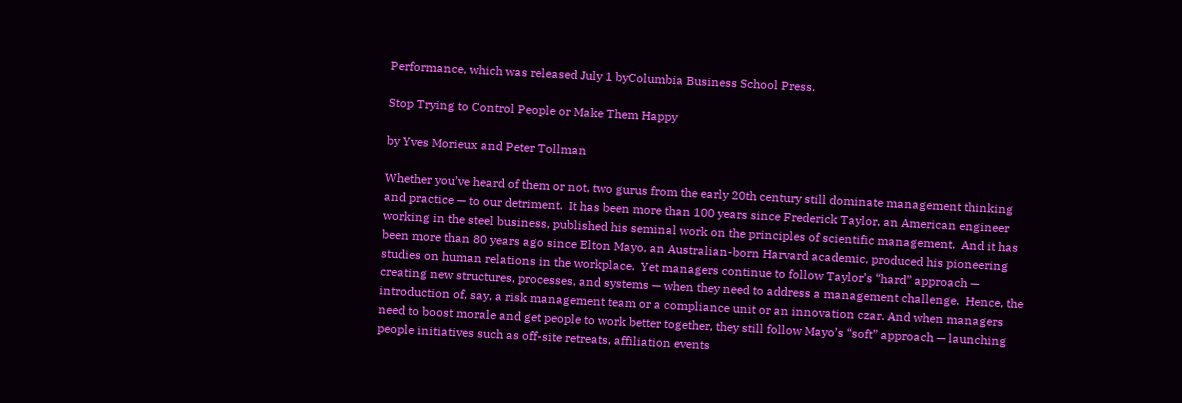Performance, which was released July 1 byColumbia Business School Press.

Stop Trying to Control People or Make Them Happy

by Yves Morieux and Peter Tollman

Whether you’ve heard of them or not, two gurus from the early 20th century still dominate management thinking and practice — to our detriment.  It has been more than 100 years since Frederick Taylor, an American engineer working in the steel business, published his seminal work on the principles of scientific management.  And it has been more than 80 years ago since Elton Mayo, an Australian-born Harvard academic, produced his pioneering studies on human relations in the workplace.  Yet managers continue to follow Taylor’s “hard” approach — creating new structures, processes, and systems — when they need to address a management challenge.  Hence, the introduction of, say, a risk management team or a compliance unit or an innovation czar. And when managers need to boost morale and get people to work better together, they still follow Mayo’s “soft” approach — launching people initiatives such as off-site retreats, affiliation events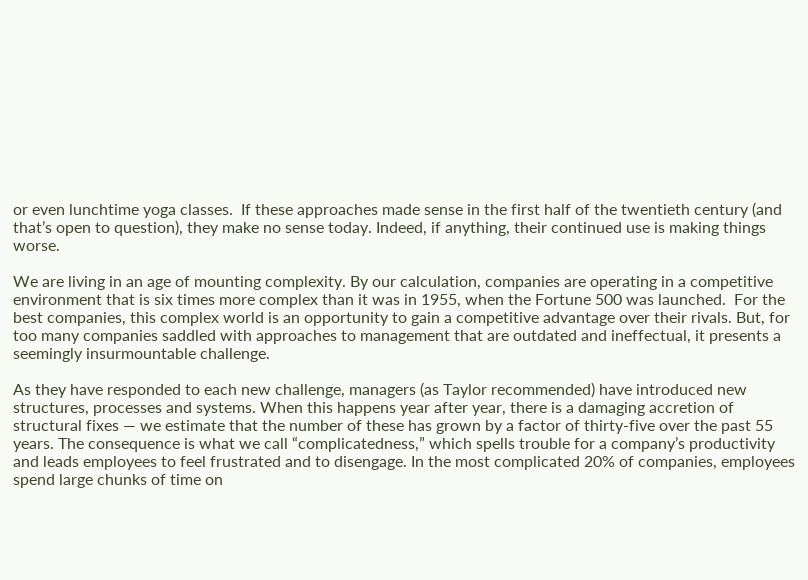or even lunchtime yoga classes.  If these approaches made sense in the first half of the twentieth century (and that’s open to question), they make no sense today. Indeed, if anything, their continued use is making things worse.

We are living in an age of mounting complexity. By our calculation, companies are operating in a competitive environment that is six times more complex than it was in 1955, when the Fortune 500 was launched.  For the best companies, this complex world is an opportunity to gain a competitive advantage over their rivals. But, for too many companies saddled with approaches to management that are outdated and ineffectual, it presents a seemingly insurmountable challenge.

As they have responded to each new challenge, managers (as Taylor recommended) have introduced new structures, processes and systems. When this happens year after year, there is a damaging accretion of structural fixes — we estimate that the number of these has grown by a factor of thirty-five over the past 55 years. The consequence is what we call “complicatedness,” which spells trouble for a company’s productivity and leads employees to feel frustrated and to disengage. In the most complicated 20% of companies, employees spend large chunks of time on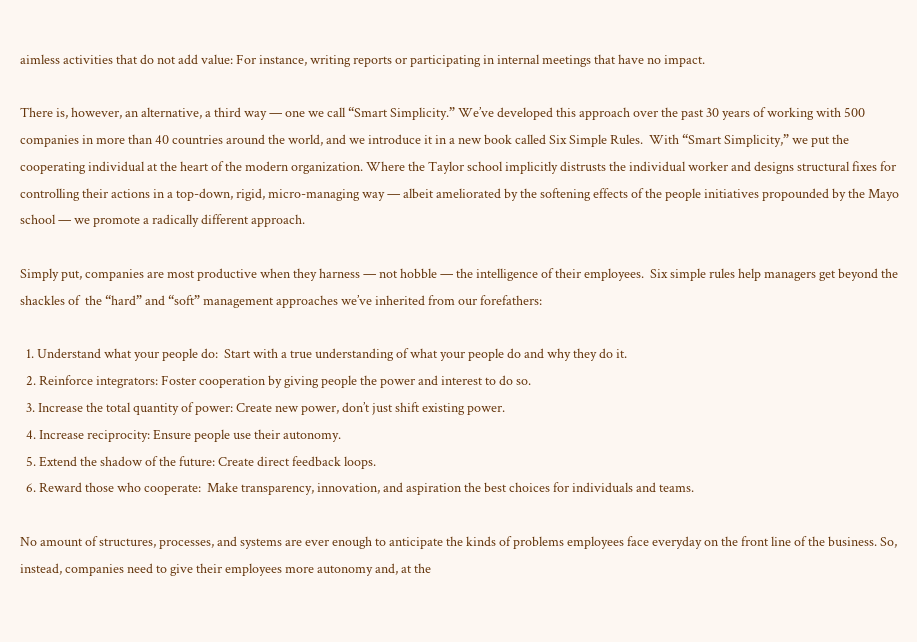aimless activities that do not add value: For instance, writing reports or participating in internal meetings that have no impact.

There is, however, an alternative, a third way — one we call “Smart Simplicity.” We’ve developed this approach over the past 30 years of working with 500 companies in more than 40 countries around the world, and we introduce it in a new book called Six Simple Rules.  With “Smart Simplicity,” we put the cooperating individual at the heart of the modern organization. Where the Taylor school implicitly distrusts the individual worker and designs structural fixes for controlling their actions in a top-down, rigid, micro-managing way — albeit ameliorated by the softening effects of the people initiatives propounded by the Mayo school — we promote a radically different approach.

Simply put, companies are most productive when they harness — not hobble — the intelligence of their employees.  Six simple rules help managers get beyond the shackles of  the “hard” and “soft” management approaches we’ve inherited from our forefathers:

  1. Understand what your people do:  Start with a true understanding of what your people do and why they do it.
  2. Reinforce integrators: Foster cooperation by giving people the power and interest to do so.
  3. Increase the total quantity of power: Create new power, don’t just shift existing power.
  4. Increase reciprocity: Ensure people use their autonomy.
  5. Extend the shadow of the future: Create direct feedback loops.
  6. Reward those who cooperate:  Make transparency, innovation, and aspiration the best choices for individuals and teams.

No amount of structures, processes, and systems are ever enough to anticipate the kinds of problems employees face everyday on the front line of the business. So, instead, companies need to give their employees more autonomy and, at the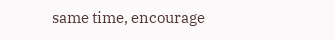same time, encourage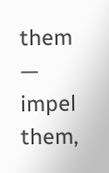them — impel them,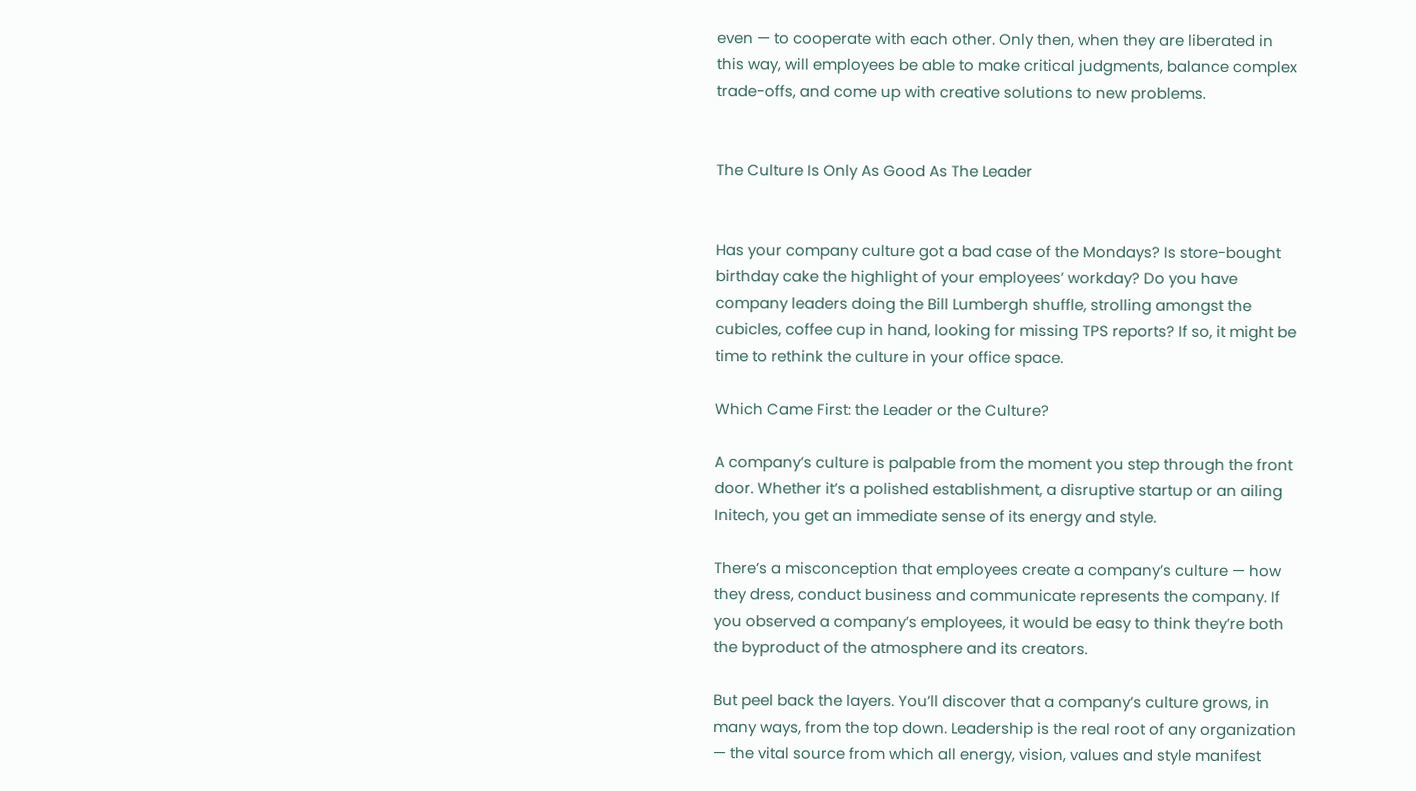even — to cooperate with each other. Only then, when they are liberated in this way, will employees be able to make critical judgments, balance complex trade-offs, and come up with creative solutions to new problems.


The Culture Is Only As Good As The Leader


Has your company culture got a bad case of the Mondays? Is store-bought birthday cake the highlight of your employees’ workday? Do you have company leaders doing the Bill Lumbergh shuffle, strolling amongst the cubicles, coffee cup in hand, looking for missing TPS reports? If so, it might be time to rethink the culture in your office space.

Which Came First: the Leader or the Culture?

A company’s culture is palpable from the moment you step through the front door. Whether it’s a polished establishment, a disruptive startup or an ailing Initech, you get an immediate sense of its energy and style.

There’s a misconception that employees create a company’s culture — how they dress, conduct business and communicate represents the company. If you observed a company’s employees, it would be easy to think they’re both the byproduct of the atmosphere and its creators.

But peel back the layers. You’ll discover that a company’s culture grows, in many ways, from the top down. Leadership is the real root of any organization — the vital source from which all energy, vision, values and style manifest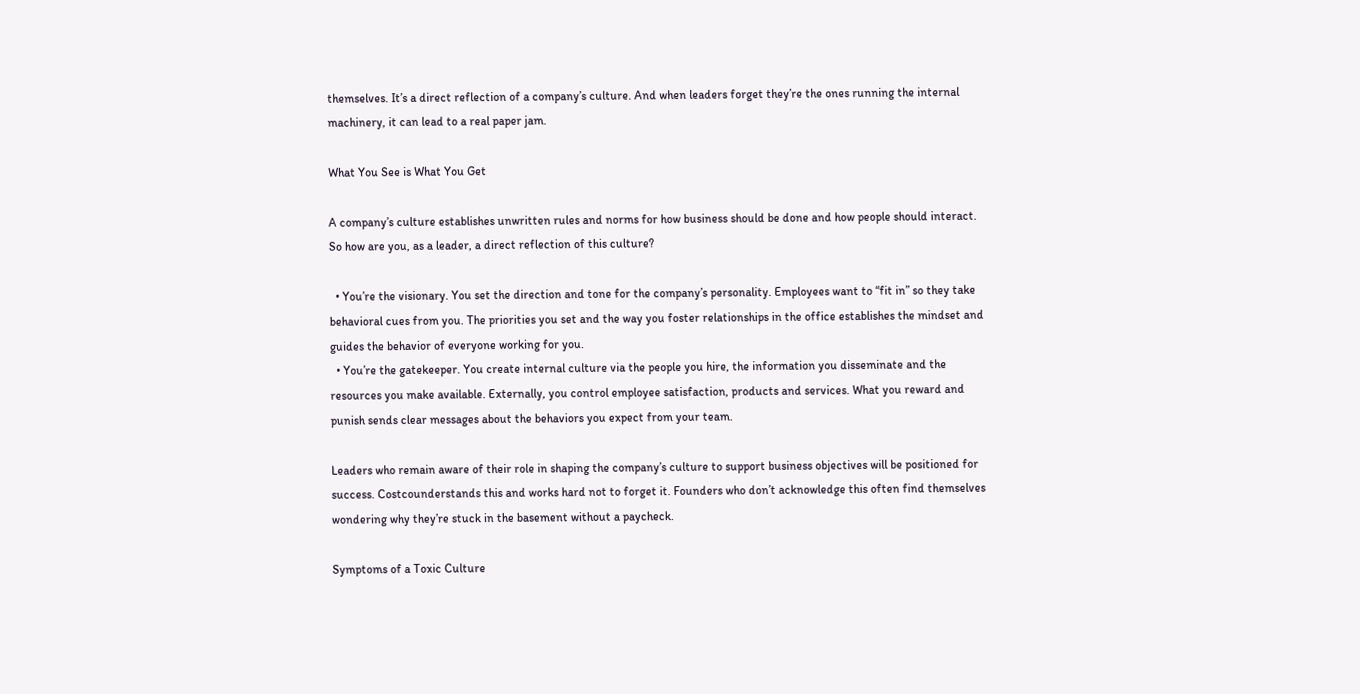themselves. It’s a direct reflection of a company’s culture. And when leaders forget they’re the ones running the internal machinery, it can lead to a real paper jam.

What You See is What You Get

A company’s culture establishes unwritten rules and norms for how business should be done and how people should interact. So how are you, as a leader, a direct reflection of this culture?

  • You’re the visionary. You set the direction and tone for the company’s personality. Employees want to “fit in” so they take behavioral cues from you. The priorities you set and the way you foster relationships in the office establishes the mindset and guides the behavior of everyone working for you.
  • You’re the gatekeeper. You create internal culture via the people you hire, the information you disseminate and the resources you make available. Externally, you control employee satisfaction, products and services. What you reward and punish sends clear messages about the behaviors you expect from your team.

Leaders who remain aware of their role in shaping the company’s culture to support business objectives will be positioned for success. Costcounderstands this and works hard not to forget it. Founders who don’t acknowledge this often find themselves wondering why they’re stuck in the basement without a paycheck.

Symptoms of a Toxic Culture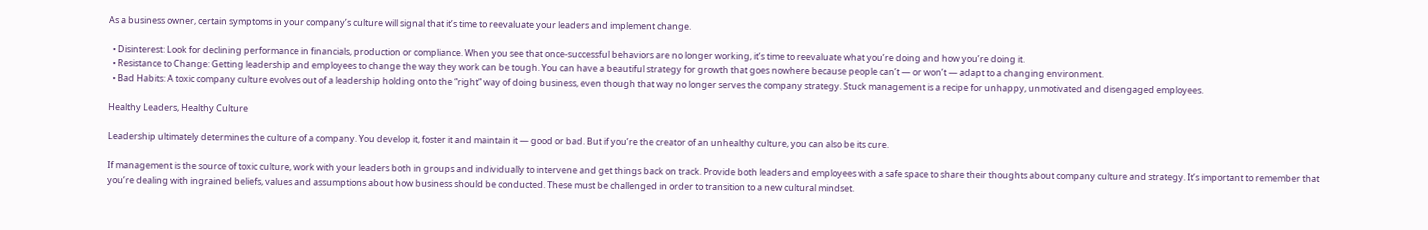As a business owner, certain symptoms in your company’s culture will signal that it’s time to reevaluate your leaders and implement change.

  • Disinterest: Look for declining performance in financials, production or compliance. When you see that once-successful behaviors are no longer working, it’s time to reevaluate what you’re doing and how you’re doing it.
  • Resistance to Change: Getting leadership and employees to change the way they work can be tough. You can have a beautiful strategy for growth that goes nowhere because people can’t — or won’t — adapt to a changing environment.
  • Bad Habits: A toxic company culture evolves out of a leadership holding onto the “right” way of doing business, even though that way no longer serves the company strategy. Stuck management is a recipe for unhappy, unmotivated and disengaged employees.

Healthy Leaders, Healthy Culture

Leadership ultimately determines the culture of a company. You develop it, foster it and maintain it — good or bad. But if you’re the creator of an unhealthy culture, you can also be its cure.

If management is the source of toxic culture, work with your leaders both in groups and individually to intervene and get things back on track. Provide both leaders and employees with a safe space to share their thoughts about company culture and strategy. It’s important to remember that you’re dealing with ingrained beliefs, values and assumptions about how business should be conducted. These must be challenged in order to transition to a new cultural mindset.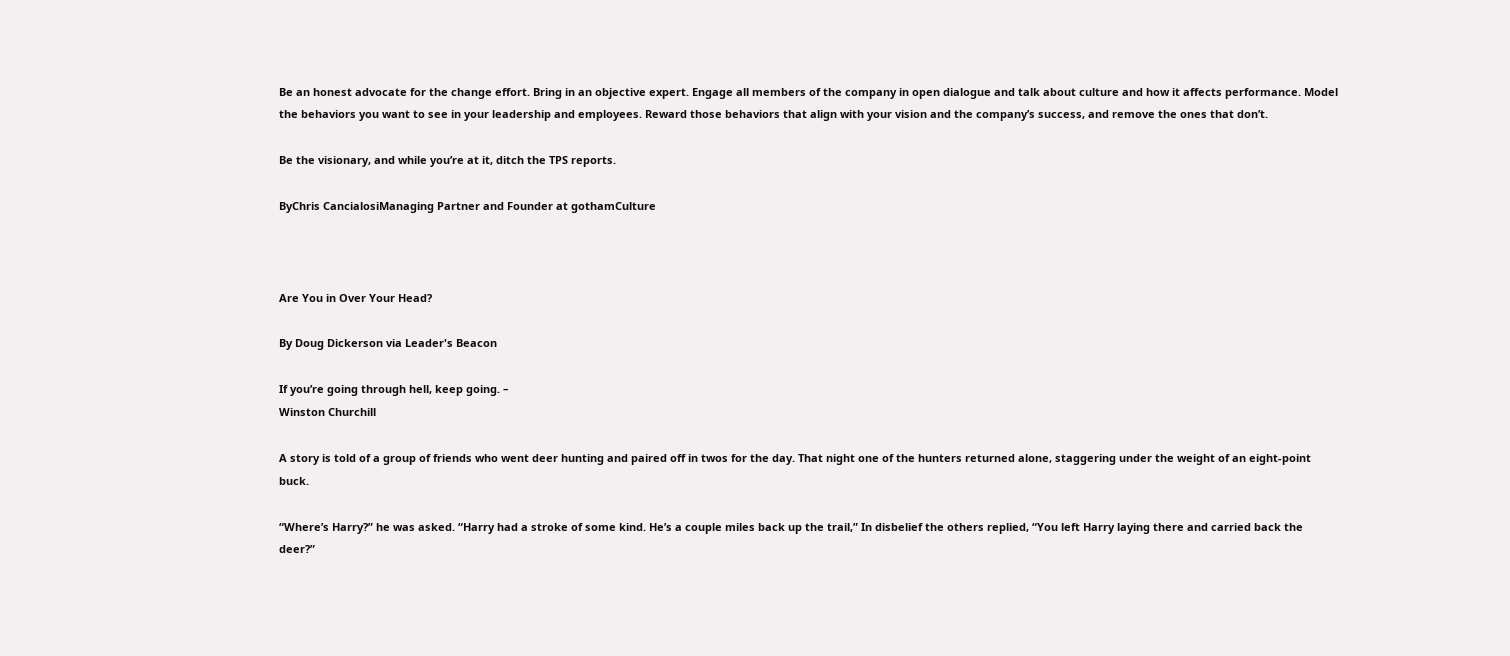Be an honest advocate for the change effort. Bring in an objective expert. Engage all members of the company in open dialogue and talk about culture and how it affects performance. Model the behaviors you want to see in your leadership and employees. Reward those behaviors that align with your vision and the company’s success, and remove the ones that don’t.

Be the visionary, and while you’re at it, ditch the TPS reports.

ByChris CancialosiManaging Partner and Founder at gothamCulture



Are You in Over Your Head?

By Doug Dickerson via Leader's Beacon

If you’re going through hell, keep going. –
Winston Churchill

A story is told of a group of friends who went deer hunting and paired off in twos for the day. That night one of the hunters returned alone, staggering under the weight of an eight-point buck.

“Where’s Harry?” he was asked. “Harry had a stroke of some kind. He’s a couple miles back up the trail,” In disbelief the others replied, “You left Harry laying there and carried back the deer?”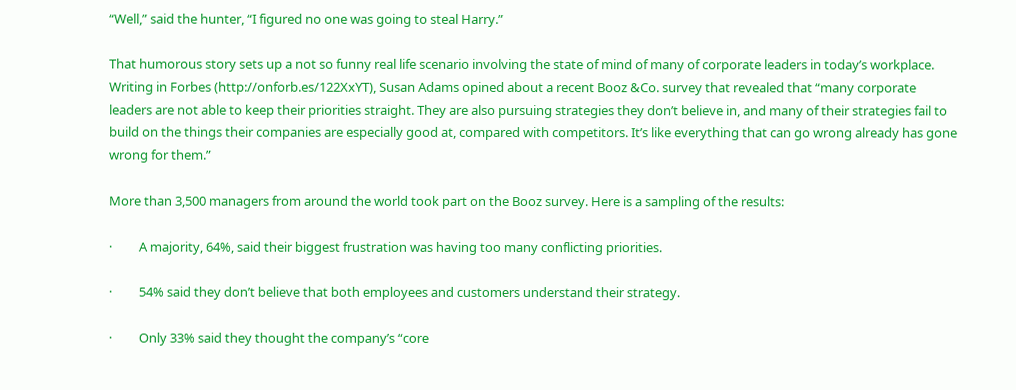“Well,” said the hunter, “I figured no one was going to steal Harry.”

That humorous story sets up a not so funny real life scenario involving the state of mind of many of corporate leaders in today’s workplace. Writing in Forbes (http://onforb.es/122XxYT), Susan Adams opined about a recent Booz &Co. survey that revealed that “many corporate leaders are not able to keep their priorities straight. They are also pursuing strategies they don’t believe in, and many of their strategies fail to build on the things their companies are especially good at, compared with competitors. It’s like everything that can go wrong already has gone wrong for them.”

More than 3,500 managers from around the world took part on the Booz survey. Here is a sampling of the results:

·         A majority, 64%, said their biggest frustration was having too many conflicting priorities.

·         54% said they don’t believe that both employees and customers understand their strategy.

·         Only 33% said they thought the company’s “core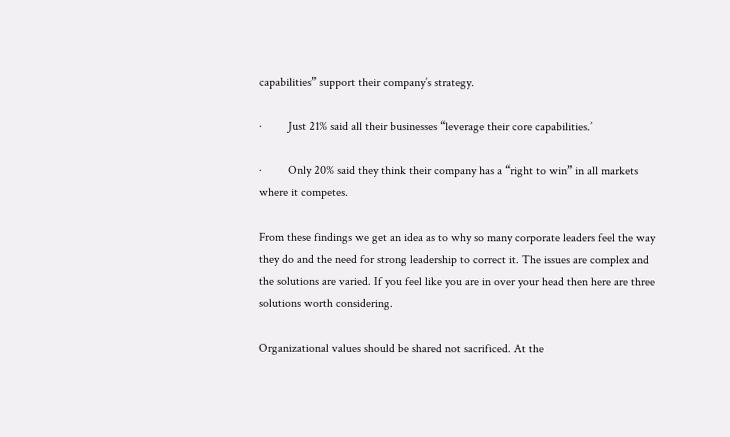capabilities” support their company’s strategy.

·         Just 21% said all their businesses “leverage their core capabilities.’

·         Only 20% said they think their company has a “right to win” in all markets where it competes.

From these findings we get an idea as to why so many corporate leaders feel the way they do and the need for strong leadership to correct it. The issues are complex and the solutions are varied. If you feel like you are in over your head then here are three solutions worth considering.

Organizational values should be shared not sacrificed. At the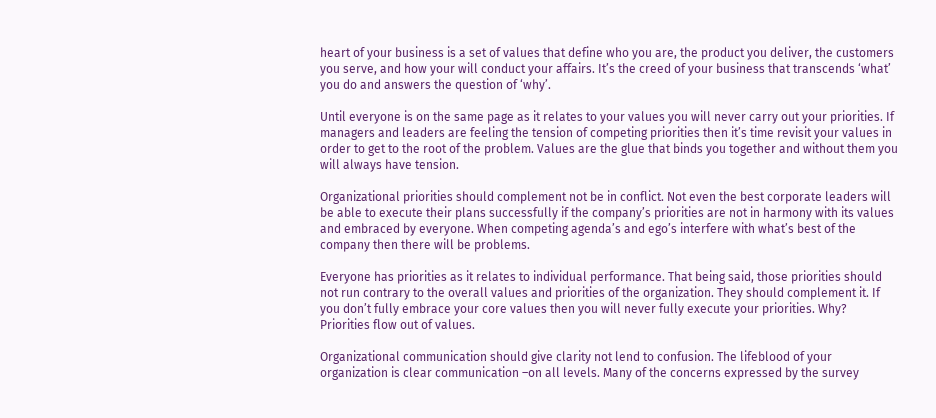heart of your business is a set of values that define who you are, the product you deliver, the customers you serve, and how your will conduct your affairs. It’s the creed of your business that transcends ‘what’ you do and answers the question of ‘why’.

Until everyone is on the same page as it relates to your values you will never carry out your priorities. If managers and leaders are feeling the tension of competing priorities then it’s time revisit your values in order to get to the root of the problem. Values are the glue that binds you together and without them you will always have tension.

Organizational priorities should complement not be in conflict. Not even the best corporate leaders will be able to execute their plans successfully if the company’s priorities are not in harmony with its values and embraced by everyone. When competing agenda’s and ego’s interfere with what’s best of the company then there will be problems.

Everyone has priorities as it relates to individual performance. That being said, those priorities should not run contrary to the overall values and priorities of the organization. They should complement it. If you don’t fully embrace your core values then you will never fully execute your priorities. Why? Priorities flow out of values.

Organizational communication should give clarity not lend to confusion. The lifeblood of your organization is clear communication –on all levels. Many of the concerns expressed by the survey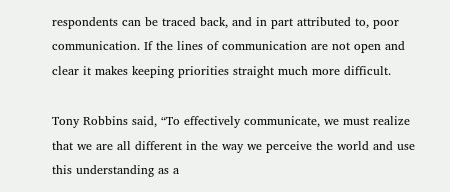respondents can be traced back, and in part attributed to, poor communication. If the lines of communication are not open and clear it makes keeping priorities straight much more difficult.

Tony Robbins said, “To effectively communicate, we must realize that we are all different in the way we perceive the world and use this understanding as a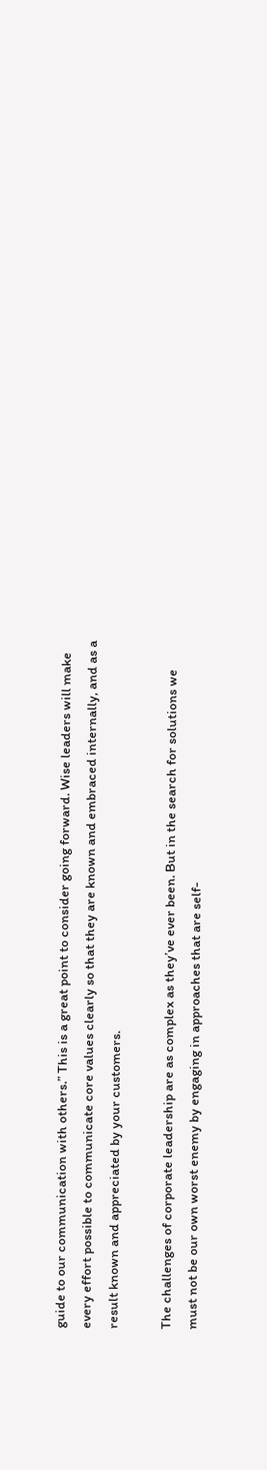guide to our communication with others.” This is a great point to consider going forward. Wise leaders will make every effort possible to communicate core values clearly so that they are known and embraced internally, and as a result known and appreciated by your customers.

The challenges of corporate leadership are as complex as they’ve ever been. But in the search for solutions we must not be our own worst enemy by engaging in approaches that are self-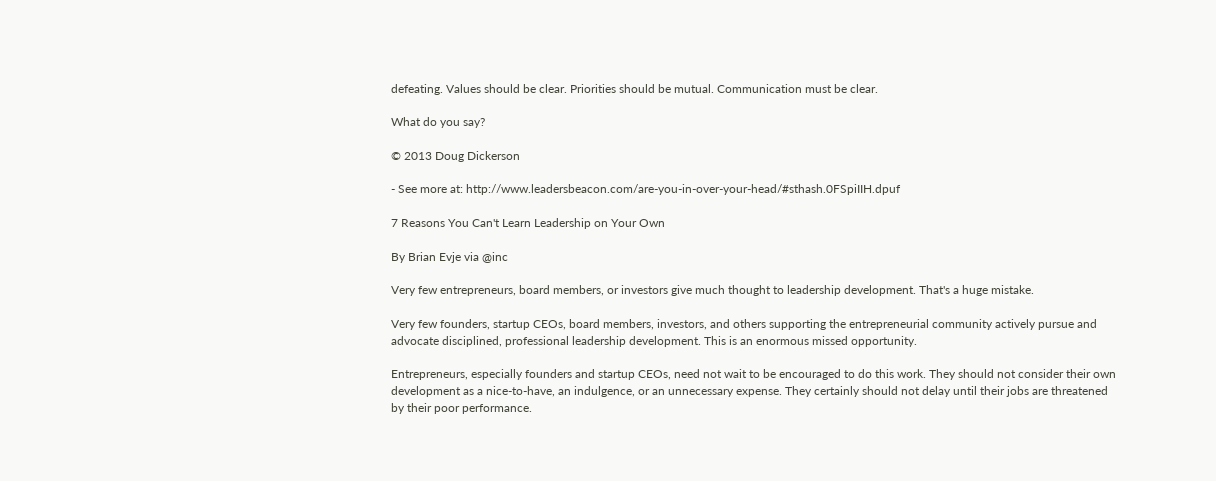defeating. Values should be clear. Priorities should be mutual. Communication must be clear.

What do you say?

© 2013 Doug Dickerson

- See more at: http://www.leadersbeacon.com/are-you-in-over-your-head/#sthash.0FSpiIIH.dpuf

7 Reasons You Can't Learn Leadership on Your Own

By Brian Evje via @inc

Very few entrepreneurs, board members, or investors give much thought to leadership development. That's a huge mistake.

Very few founders, startup CEOs, board members, investors, and others supporting the entrepreneurial community actively pursue and advocate disciplined, professional leadership development. This is an enormous missed opportunity.

Entrepreneurs, especially founders and startup CEOs, need not wait to be encouraged to do this work. They should not consider their own development as a nice-to-have, an indulgence, or an unnecessary expense. They certainly should not delay until their jobs are threatened by their poor performance.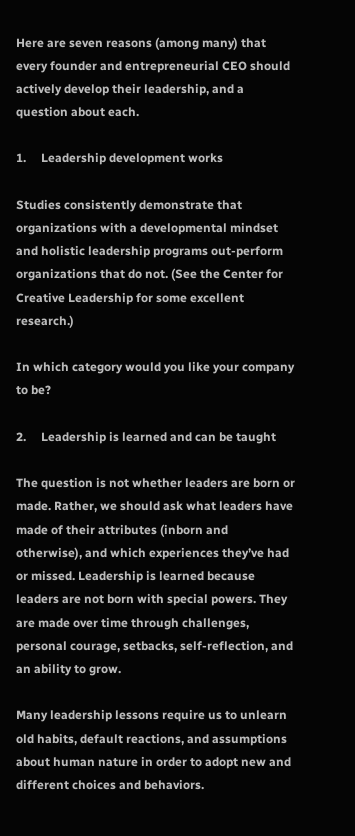Here are seven reasons (among many) that every founder and entrepreneurial CEO should actively develop their leadership, and a question about each.

1.     Leadership development works

Studies consistently demonstrate that organizations with a developmental mindset and holistic leadership programs out-perform organizations that do not. (See the Center for Creative Leadership for some excellent research.)

In which category would you like your company to be?

2.     Leadership is learned and can be taught

The question is not whether leaders are born or made. Rather, we should ask what leaders have made of their attributes (inborn and otherwise), and which experiences they’ve had or missed. Leadership is learned because leaders are not born with special powers. They are made over time through challenges, personal courage, setbacks, self-reflection, and an ability to grow.

Many leadership lessons require us to unlearn old habits, default reactions, and assumptions about human nature in order to adopt new and different choices and behaviors.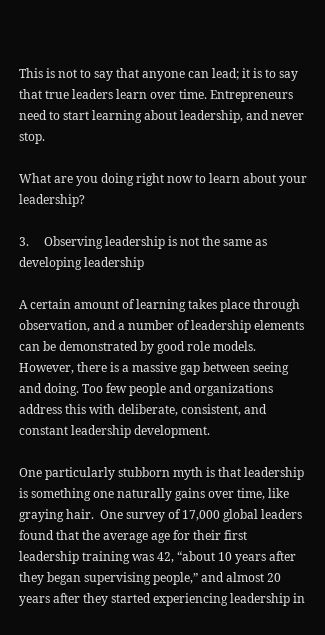This is not to say that anyone can lead; it is to say that true leaders learn over time. Entrepreneurs need to start learning about leadership, and never stop.

What are you doing right now to learn about your leadership?

3.     Observing leadership is not the same as developing leadership

A certain amount of learning takes place through observation, and a number of leadership elements can be demonstrated by good role models.  However, there is a massive gap between seeing and doing. Too few people and organizations address this with deliberate, consistent, and constant leadership development.

One particularly stubborn myth is that leadership is something one naturally gains over time, like graying hair.  One survey of 17,000 global leaders found that the average age for their first leadership training was 42, “about 10 years after they began supervising people,” and almost 20 years after they started experiencing leadership in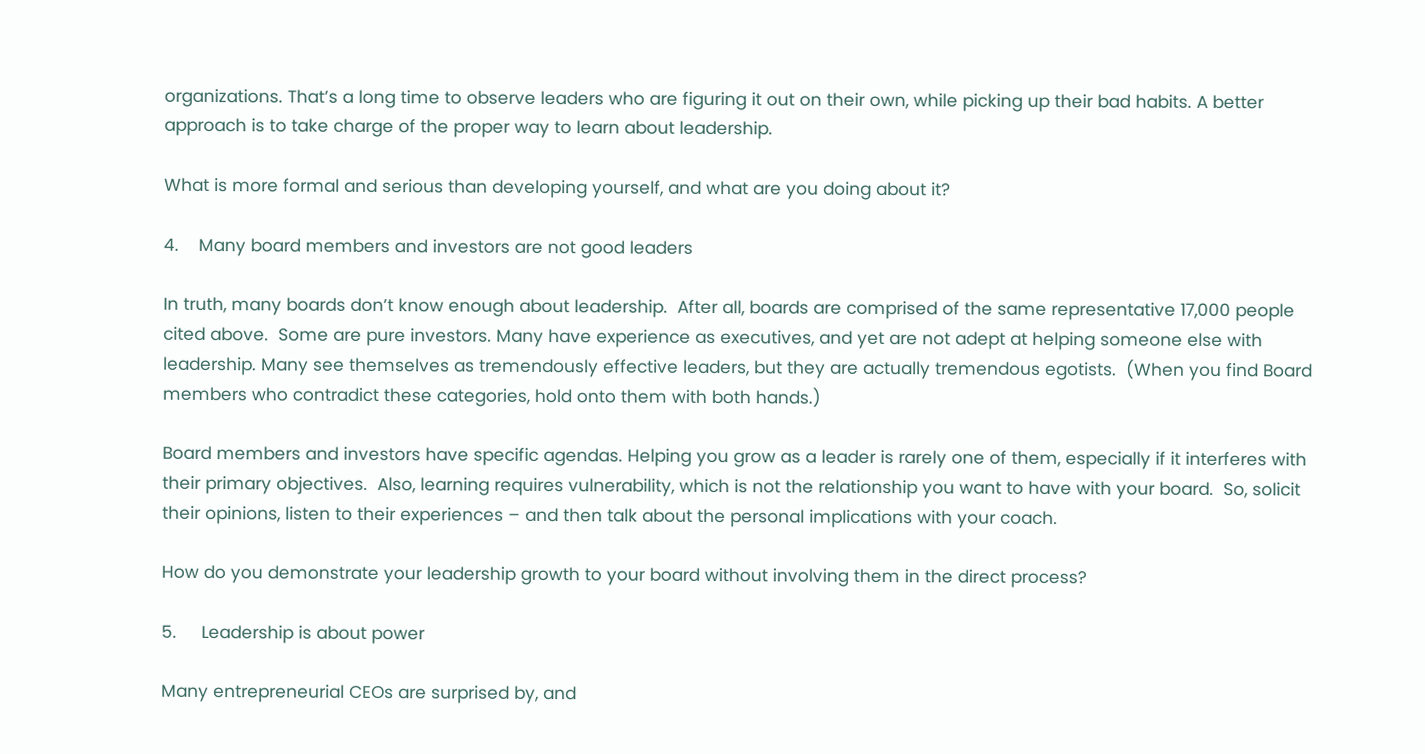organizations. That’s a long time to observe leaders who are figuring it out on their own, while picking up their bad habits. A better approach is to take charge of the proper way to learn about leadership.

What is more formal and serious than developing yourself, and what are you doing about it?

4.    Many board members and investors are not good leaders

In truth, many boards don’t know enough about leadership.  After all, boards are comprised of the same representative 17,000 people cited above.  Some are pure investors. Many have experience as executives, and yet are not adept at helping someone else with leadership. Many see themselves as tremendously effective leaders, but they are actually tremendous egotists.  (When you find Board members who contradict these categories, hold onto them with both hands.)

Board members and investors have specific agendas. Helping you grow as a leader is rarely one of them, especially if it interferes with their primary objectives.  Also, learning requires vulnerability, which is not the relationship you want to have with your board.  So, solicit their opinions, listen to their experiences – and then talk about the personal implications with your coach.

How do you demonstrate your leadership growth to your board without involving them in the direct process?

5.     Leadership is about power

Many entrepreneurial CEOs are surprised by, and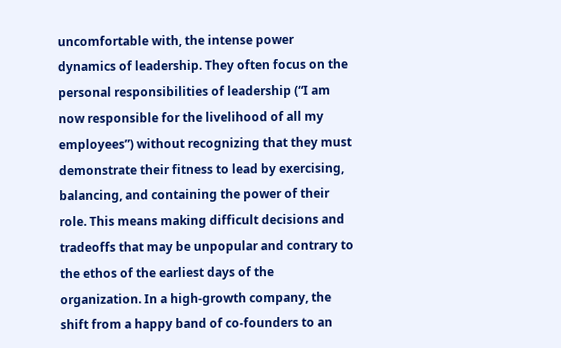uncomfortable with, the intense power dynamics of leadership. They often focus on the personal responsibilities of leadership (“I am now responsible for the livelihood of all my employees”) without recognizing that they must demonstrate their fitness to lead by exercising, balancing, and containing the power of their role. This means making difficult decisions and tradeoffs that may be unpopular and contrary to the ethos of the earliest days of the organization. In a high-growth company, the shift from a happy band of co-founders to an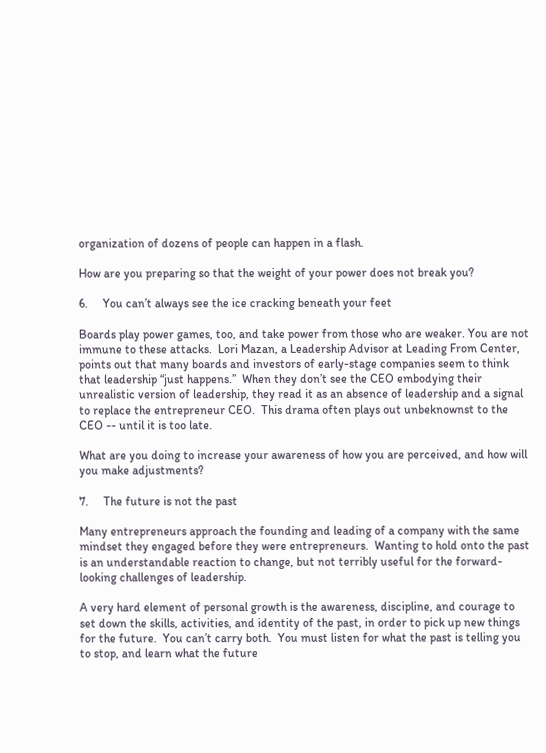organization of dozens of people can happen in a flash.

How are you preparing so that the weight of your power does not break you?

6.     You can’t always see the ice cracking beneath your feet

Boards play power games, too, and take power from those who are weaker. You are not immune to these attacks.  Lori Mazan, a Leadership Advisor at Leading From Center, points out that many boards and investors of early-stage companies seem to think that leadership “just happens.”  When they don’t see the CEO embodying their unrealistic version of leadership, they read it as an absence of leadership and a signal to replace the entrepreneur CEO.  This drama often plays out unbeknownst to the CEO -- until it is too late.

What are you doing to increase your awareness of how you are perceived, and how will you make adjustments?

7.     The future is not the past

Many entrepreneurs approach the founding and leading of a company with the same mindset they engaged before they were entrepreneurs.  Wanting to hold onto the past is an understandable reaction to change, but not terribly useful for the forward-looking challenges of leadership.

A very hard element of personal growth is the awareness, discipline, and courage to set down the skills, activities, and identity of the past, in order to pick up new things for the future.  You can’t carry both.  You must listen for what the past is telling you to stop, and learn what the future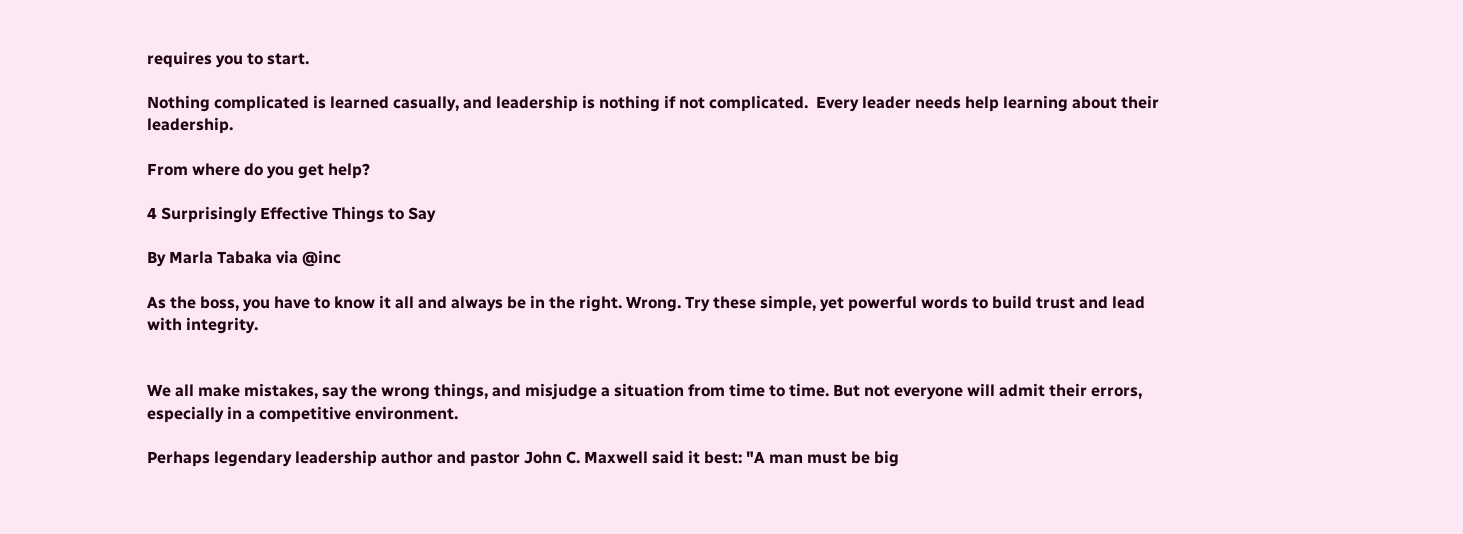requires you to start.

Nothing complicated is learned casually, and leadership is nothing if not complicated.  Every leader needs help learning about their leadership.

From where do you get help?

4 Surprisingly Effective Things to Say

By Marla Tabaka via @inc

As the boss, you have to know it all and always be in the right. Wrong. Try these simple, yet powerful words to build trust and lead with integrity.


We all make mistakes, say the wrong things, and misjudge a situation from time to time. But not everyone will admit their errors, especially in a competitive environment.

Perhaps legendary leadership author and pastor John C. Maxwell said it best: "A man must be big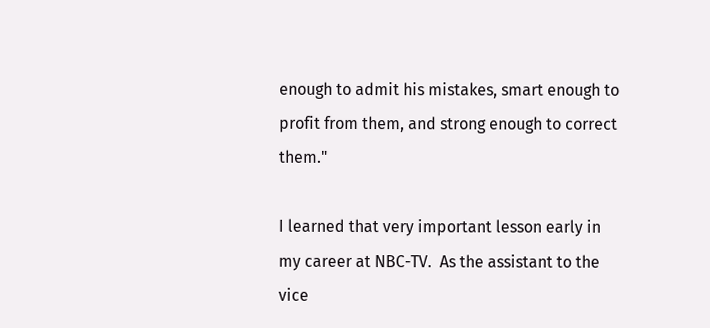enough to admit his mistakes, smart enough to profit from them, and strong enough to correct them."

I learned that very important lesson early in my career at NBC-TV.  As the assistant to the vice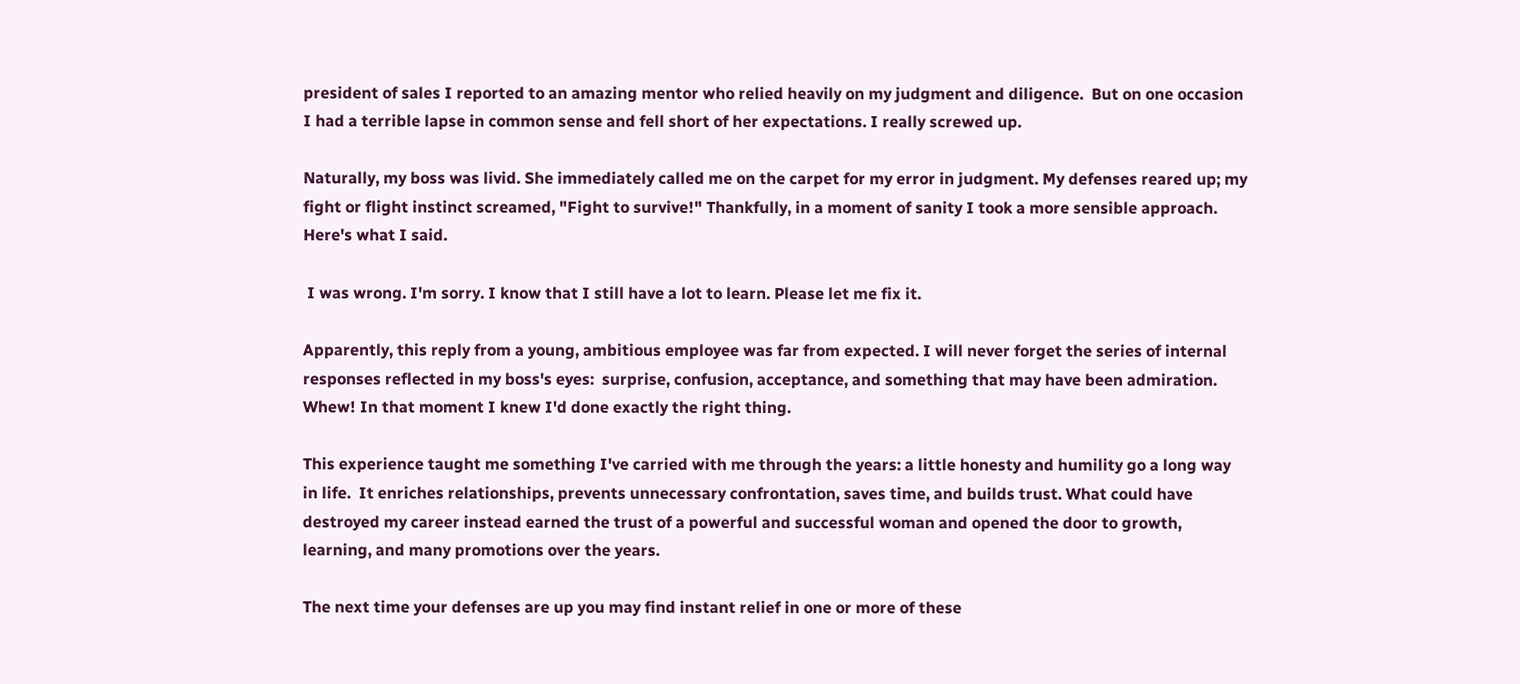president of sales I reported to an amazing mentor who relied heavily on my judgment and diligence.  But on one occasion I had a terrible lapse in common sense and fell short of her expectations. I really screwed up.

Naturally, my boss was livid. She immediately called me on the carpet for my error in judgment. My defenses reared up; my fight or flight instinct screamed, "Fight to survive!" Thankfully, in a moment of sanity I took a more sensible approach. Here's what I said.

 I was wrong. I'm sorry. I know that I still have a lot to learn. Please let me fix it.

Apparently, this reply from a young, ambitious employee was far from expected. I will never forget the series of internal responses reflected in my boss's eyes:  surprise, confusion, acceptance, and something that may have been admiration. Whew! In that moment I knew I'd done exactly the right thing.

This experience taught me something I've carried with me through the years: a little honesty and humility go a long way in life.  It enriches relationships, prevents unnecessary confrontation, saves time, and builds trust. What could have destroyed my career instead earned the trust of a powerful and successful woman and opened the door to growth, learning, and many promotions over the years.

The next time your defenses are up you may find instant relief in one or more of these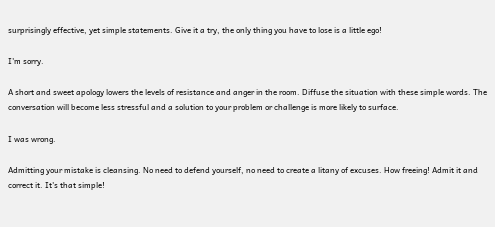surprisingly effective, yet simple statements. Give it a try, the only thing you have to lose is a little ego!

I'm sorry.

A short and sweet apology lowers the levels of resistance and anger in the room. Diffuse the situation with these simple words. The conversation will become less stressful and a solution to your problem or challenge is more likely to surface.

I was wrong.

Admitting your mistake is cleansing. No need to defend yourself, no need to create a litany of excuses. How freeing! Admit it and correct it. It's that simple!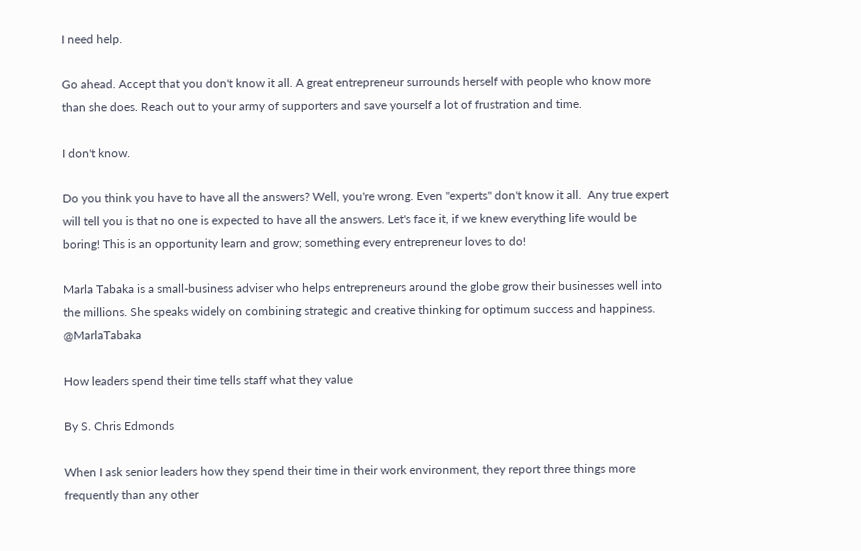I need help.

Go ahead. Accept that you don't know it all. A great entrepreneur surrounds herself with people who know more than she does. Reach out to your army of supporters and save yourself a lot of frustration and time.

I don't know.

Do you think you have to have all the answers? Well, you're wrong. Even "experts" don't know it all.  Any true expert will tell you is that no one is expected to have all the answers. Let's face it, if we knew everything life would be boring! This is an opportunity learn and grow; something every entrepreneur loves to do!

Marla Tabaka is a small-business adviser who helps entrepreneurs around the globe grow their businesses well into the millions. She speaks widely on combining strategic and creative thinking for optimum success and happiness. @MarlaTabaka

How leaders spend their time tells staff what they value

By S. Chris Edmonds

When I ask senior leaders how they spend their time in their work environment, they report three things more frequently than any other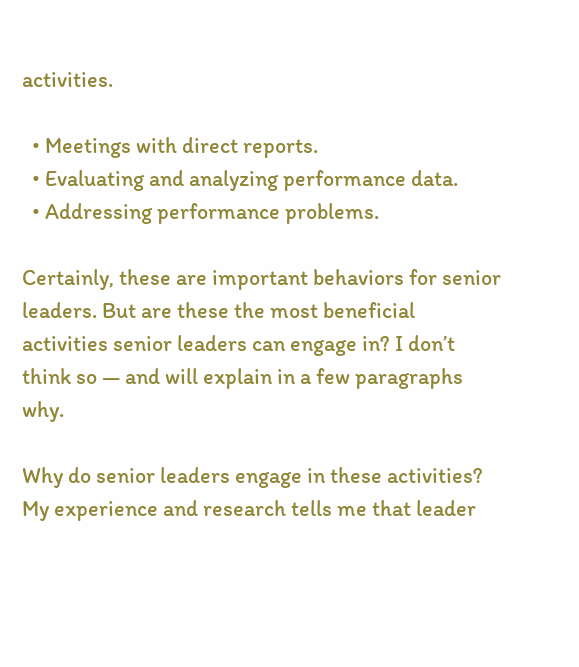activities.

  • Meetings with direct reports.
  • Evaluating and analyzing performance data.
  • Addressing performance problems.

Certainly, these are important behaviors for senior leaders. But are these the most beneficial activities senior leaders can engage in? I don’t think so — and will explain in a few paragraphs why.

Why do senior leaders engage in these activities? My experience and research tells me that leader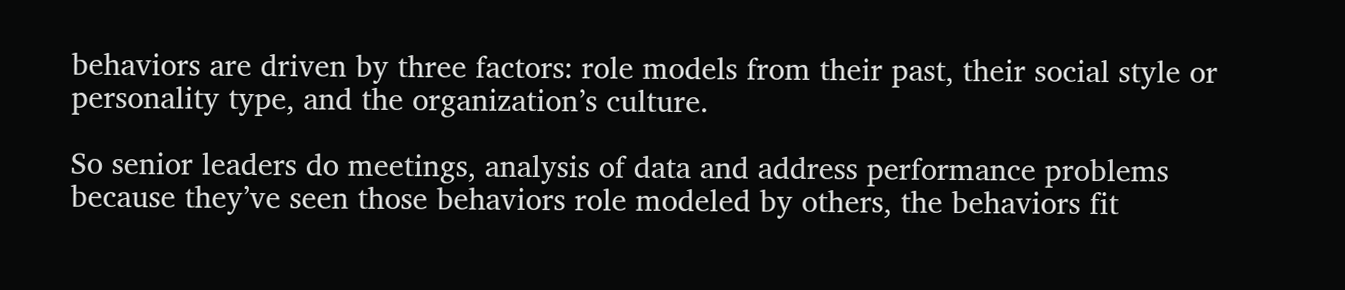behaviors are driven by three factors: role models from their past, their social style or personality type, and the organization’s culture.

So senior leaders do meetings, analysis of data and address performance problems because they’ve seen those behaviors role modeled by others, the behaviors fit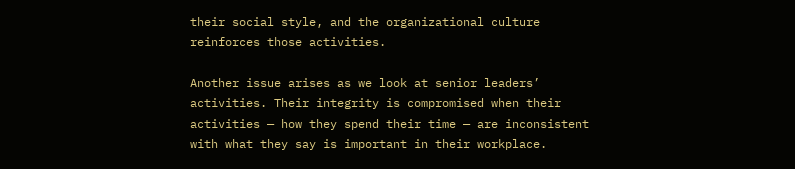their social style, and the organizational culture reinforces those activities.

Another issue arises as we look at senior leaders’ activities. Their integrity is compromised when their activities — how they spend their time — are inconsistent with what they say is important in their workplace.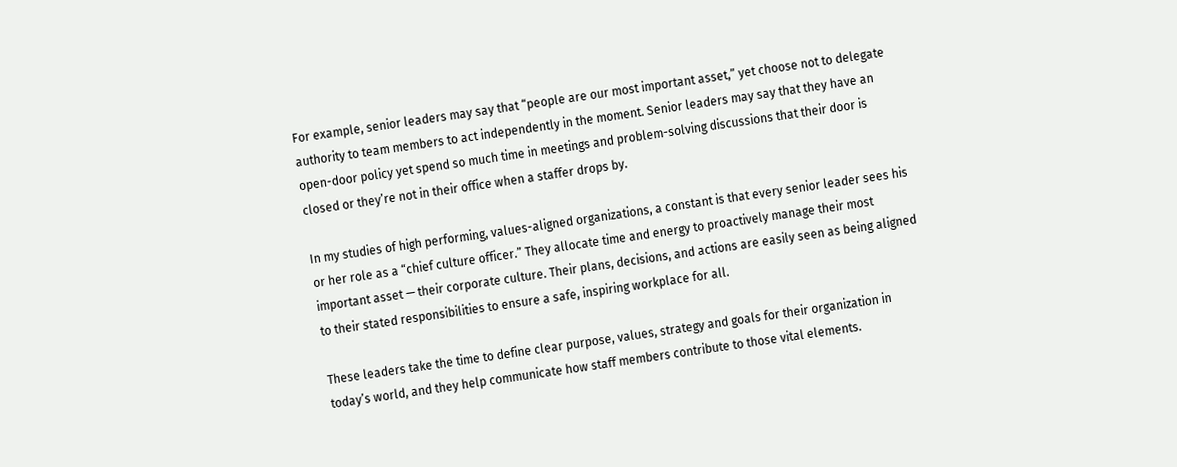For example, senior leaders may say that “people are our most important asset,” yet choose not to delegate authority to team members to act independently in the moment. Senior leaders may say that they have an open-door policy yet spend so much time in meetings and problem-solving discussions that their door is closed or they’re not in their office when a staffer drops by.

In my studies of high performing, values-aligned organizations, a constant is that every senior leader sees his or her role as a “chief culture officer.” They allocate time and energy to proactively manage their most important asset — their corporate culture. Their plans, decisions, and actions are easily seen as being aligned to their stated responsibilities to ensure a safe, inspiring workplace for all.

These leaders take the time to define clear purpose, values, strategy and goals for their organization in today’s world, and they help communicate how staff members contribute to those vital elements.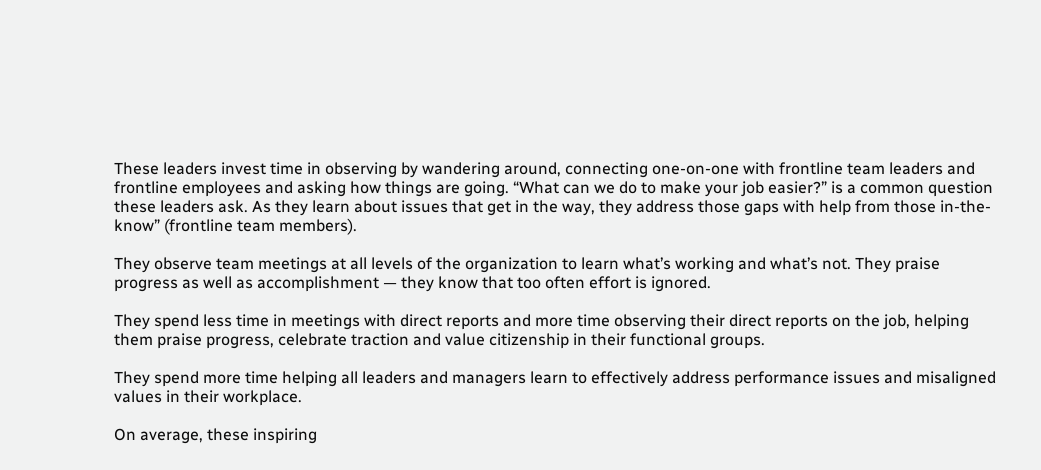These leaders invest time in observing by wandering around, connecting one-on-one with frontline team leaders and frontline employees and asking how things are going. “What can we do to make your job easier?” is a common question these leaders ask. As they learn about issues that get in the way, they address those gaps with help from those in-the-know” (frontline team members).

They observe team meetings at all levels of the organization to learn what’s working and what’s not. They praise progress as well as accomplishment — they know that too often effort is ignored.

They spend less time in meetings with direct reports and more time observing their direct reports on the job, helping them praise progress, celebrate traction and value citizenship in their functional groups.

They spend more time helping all leaders and managers learn to effectively address performance issues and misaligned values in their workplace.

On average, these inspiring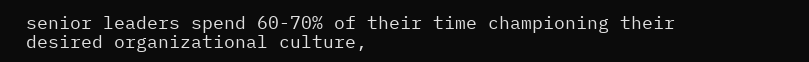senior leaders spend 60-70% of their time championing their desired organizational culture,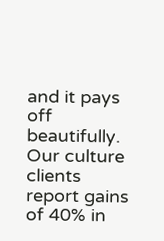and it pays off beautifully. Our culture clients report gains of 40% in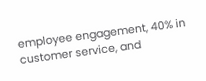employee engagement, 40% in customer service, and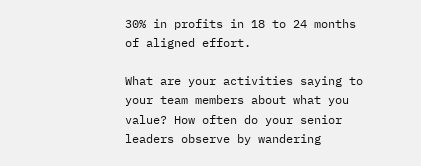30% in profits in 18 to 24 months of aligned effort.

What are your activities saying to your team members about what you value? How often do your senior leaders observe by wandering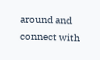around and connect with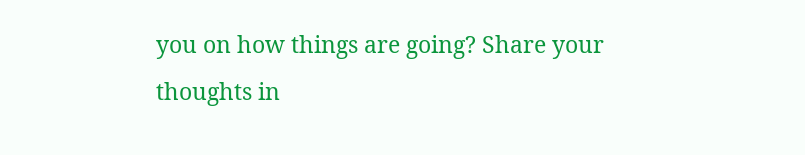you on how things are going? Share your thoughts in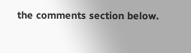the comments section below.